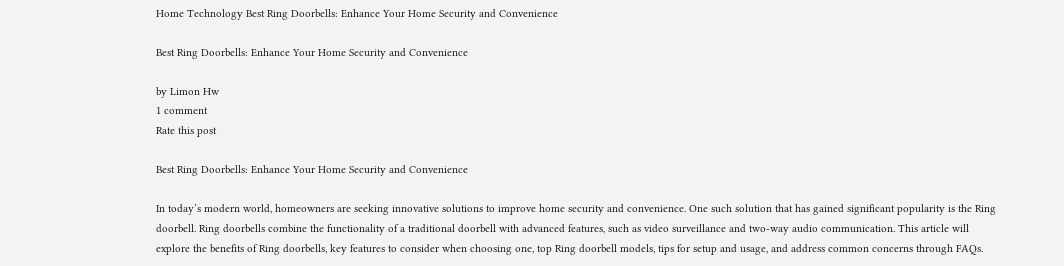Home Technology Best Ring Doorbells: Enhance Your Home Security and Convenience

Best Ring Doorbells: Enhance Your Home Security and Convenience

by Limon Hw
1 comment
Rate this post

Best Ring Doorbells: Enhance Your Home Security and Convenience

In today’s modern world, homeowners are seeking innovative solutions to improve home security and convenience. One such solution that has gained significant popularity is the Ring doorbell. Ring doorbells combine the functionality of a traditional doorbell with advanced features, such as video surveillance and two-way audio communication. This article will explore the benefits of Ring doorbells, key features to consider when choosing one, top Ring doorbell models, tips for setup and usage, and address common concerns through FAQs.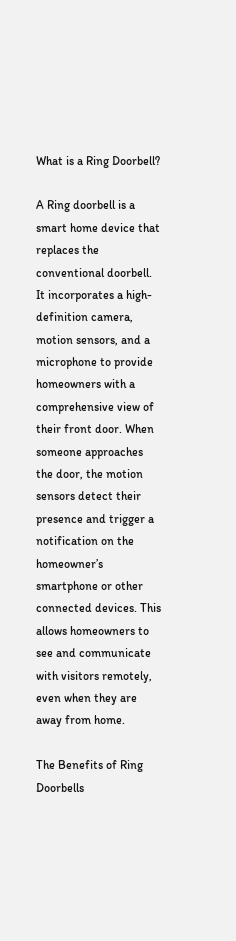What is a Ring Doorbell?

A Ring doorbell is a smart home device that replaces the conventional doorbell. It incorporates a high-definition camera, motion sensors, and a microphone to provide homeowners with a comprehensive view of their front door. When someone approaches the door, the motion sensors detect their presence and trigger a notification on the homeowner’s smartphone or other connected devices. This allows homeowners to see and communicate with visitors remotely, even when they are away from home.

The Benefits of Ring Doorbells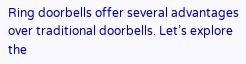Ring doorbells offer several advantages over traditional doorbells. Let’s explore the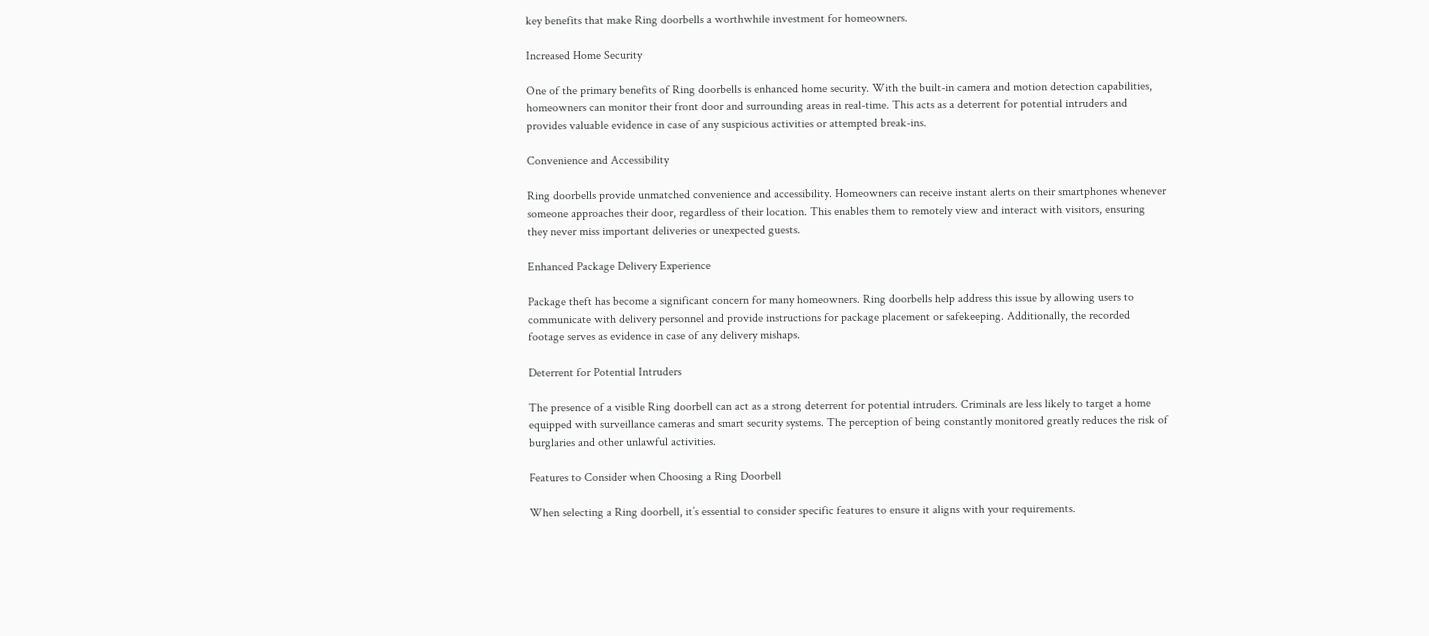key benefits that make Ring doorbells a worthwhile investment for homeowners.

Increased Home Security

One of the primary benefits of Ring doorbells is enhanced home security. With the built-in camera and motion detection capabilities, homeowners can monitor their front door and surrounding areas in real-time. This acts as a deterrent for potential intruders and provides valuable evidence in case of any suspicious activities or attempted break-ins.

Convenience and Accessibility

Ring doorbells provide unmatched convenience and accessibility. Homeowners can receive instant alerts on their smartphones whenever someone approaches their door, regardless of their location. This enables them to remotely view and interact with visitors, ensuring they never miss important deliveries or unexpected guests.

Enhanced Package Delivery Experience

Package theft has become a significant concern for many homeowners. Ring doorbells help address this issue by allowing users to communicate with delivery personnel and provide instructions for package placement or safekeeping. Additionally, the recorded footage serves as evidence in case of any delivery mishaps.

Deterrent for Potential Intruders

The presence of a visible Ring doorbell can act as a strong deterrent for potential intruders. Criminals are less likely to target a home equipped with surveillance cameras and smart security systems. The perception of being constantly monitored greatly reduces the risk of burglaries and other unlawful activities.

Features to Consider when Choosing a Ring Doorbell

When selecting a Ring doorbell, it’s essential to consider specific features to ensure it aligns with your requirements.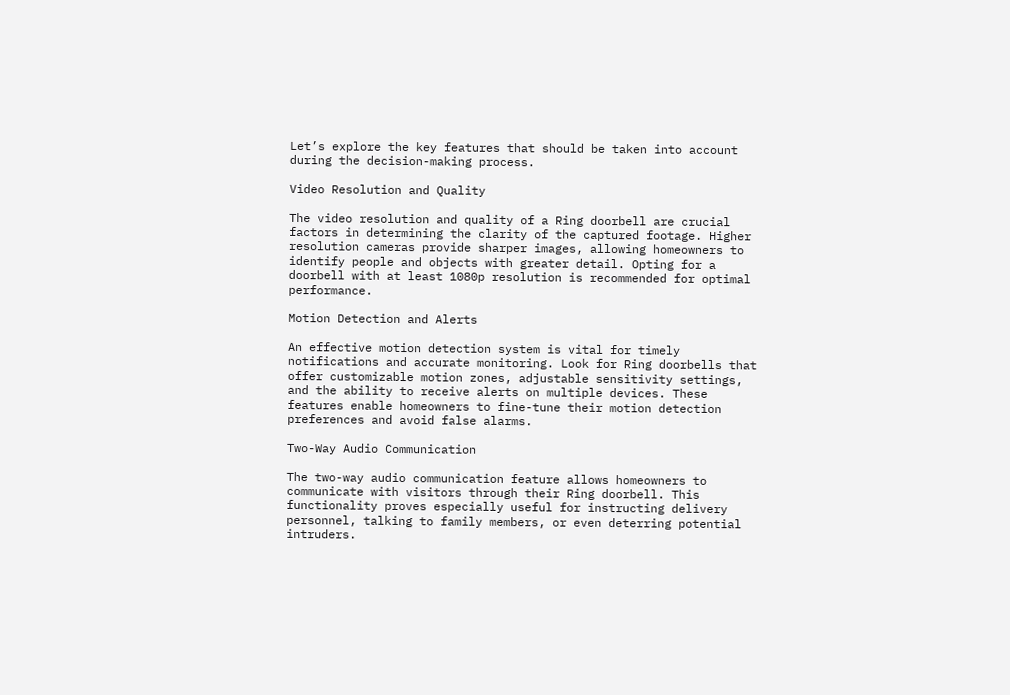Let’s explore the key features that should be taken into account during the decision-making process.

Video Resolution and Quality

The video resolution and quality of a Ring doorbell are crucial factors in determining the clarity of the captured footage. Higher resolution cameras provide sharper images, allowing homeowners to identify people and objects with greater detail. Opting for a doorbell with at least 1080p resolution is recommended for optimal performance.

Motion Detection and Alerts

An effective motion detection system is vital for timely notifications and accurate monitoring. Look for Ring doorbells that offer customizable motion zones, adjustable sensitivity settings, and the ability to receive alerts on multiple devices. These features enable homeowners to fine-tune their motion detection preferences and avoid false alarms.

Two-Way Audio Communication

The two-way audio communication feature allows homeowners to communicate with visitors through their Ring doorbell. This functionality proves especially useful for instructing delivery personnel, talking to family members, or even deterring potential intruders.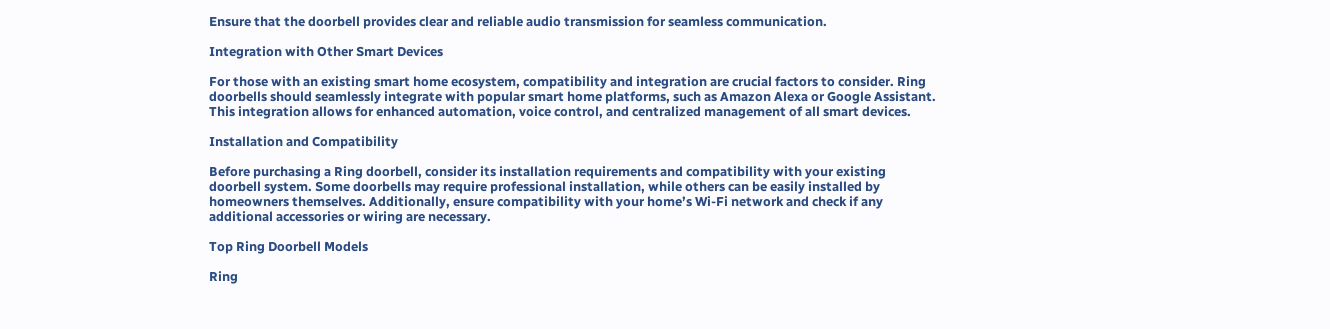Ensure that the doorbell provides clear and reliable audio transmission for seamless communication.

Integration with Other Smart Devices

For those with an existing smart home ecosystem, compatibility and integration are crucial factors to consider. Ring doorbells should seamlessly integrate with popular smart home platforms, such as Amazon Alexa or Google Assistant. This integration allows for enhanced automation, voice control, and centralized management of all smart devices.

Installation and Compatibility

Before purchasing a Ring doorbell, consider its installation requirements and compatibility with your existing doorbell system. Some doorbells may require professional installation, while others can be easily installed by homeowners themselves. Additionally, ensure compatibility with your home’s Wi-Fi network and check if any additional accessories or wiring are necessary.

Top Ring Doorbell Models

Ring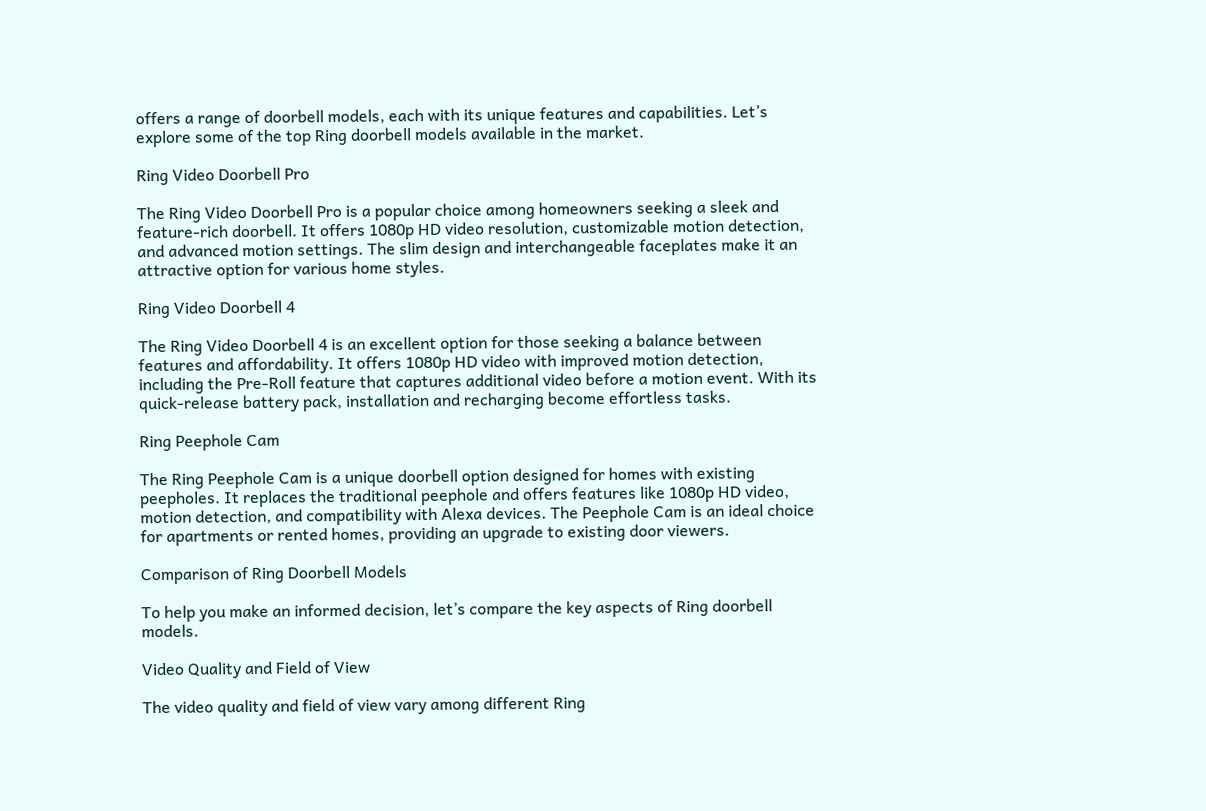offers a range of doorbell models, each with its unique features and capabilities. Let’s explore some of the top Ring doorbell models available in the market.

Ring Video Doorbell Pro

The Ring Video Doorbell Pro is a popular choice among homeowners seeking a sleek and feature-rich doorbell. It offers 1080p HD video resolution, customizable motion detection, and advanced motion settings. The slim design and interchangeable faceplates make it an attractive option for various home styles.

Ring Video Doorbell 4

The Ring Video Doorbell 4 is an excellent option for those seeking a balance between features and affordability. It offers 1080p HD video with improved motion detection, including the Pre-Roll feature that captures additional video before a motion event. With its quick-release battery pack, installation and recharging become effortless tasks.

Ring Peephole Cam

The Ring Peephole Cam is a unique doorbell option designed for homes with existing peepholes. It replaces the traditional peephole and offers features like 1080p HD video, motion detection, and compatibility with Alexa devices. The Peephole Cam is an ideal choice for apartments or rented homes, providing an upgrade to existing door viewers.

Comparison of Ring Doorbell Models

To help you make an informed decision, let’s compare the key aspects of Ring doorbell models.

Video Quality and Field of View

The video quality and field of view vary among different Ring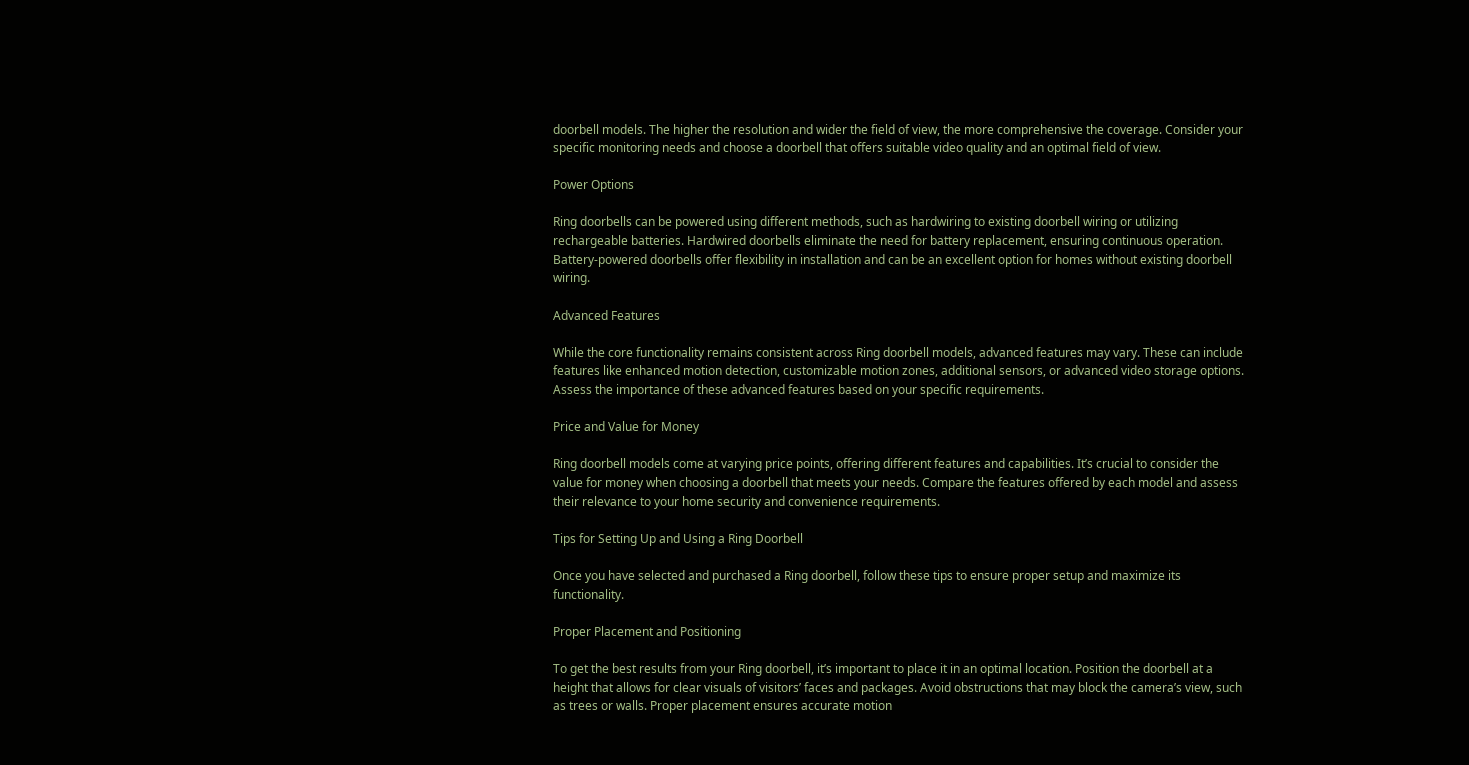doorbell models. The higher the resolution and wider the field of view, the more comprehensive the coverage. Consider your specific monitoring needs and choose a doorbell that offers suitable video quality and an optimal field of view.

Power Options

Ring doorbells can be powered using different methods, such as hardwiring to existing doorbell wiring or utilizing rechargeable batteries. Hardwired doorbells eliminate the need for battery replacement, ensuring continuous operation. Battery-powered doorbells offer flexibility in installation and can be an excellent option for homes without existing doorbell wiring.

Advanced Features

While the core functionality remains consistent across Ring doorbell models, advanced features may vary. These can include features like enhanced motion detection, customizable motion zones, additional sensors, or advanced video storage options. Assess the importance of these advanced features based on your specific requirements.

Price and Value for Money

Ring doorbell models come at varying price points, offering different features and capabilities. It’s crucial to consider the value for money when choosing a doorbell that meets your needs. Compare the features offered by each model and assess their relevance to your home security and convenience requirements.

Tips for Setting Up and Using a Ring Doorbell

Once you have selected and purchased a Ring doorbell, follow these tips to ensure proper setup and maximize its functionality.

Proper Placement and Positioning

To get the best results from your Ring doorbell, it’s important to place it in an optimal location. Position the doorbell at a height that allows for clear visuals of visitors’ faces and packages. Avoid obstructions that may block the camera’s view, such as trees or walls. Proper placement ensures accurate motion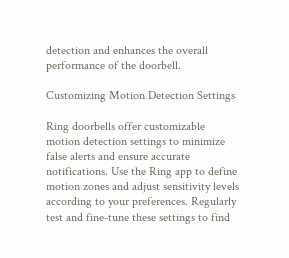detection and enhances the overall performance of the doorbell.

Customizing Motion Detection Settings

Ring doorbells offer customizable motion detection settings to minimize false alerts and ensure accurate notifications. Use the Ring app to define motion zones and adjust sensitivity levels according to your preferences. Regularly test and fine-tune these settings to find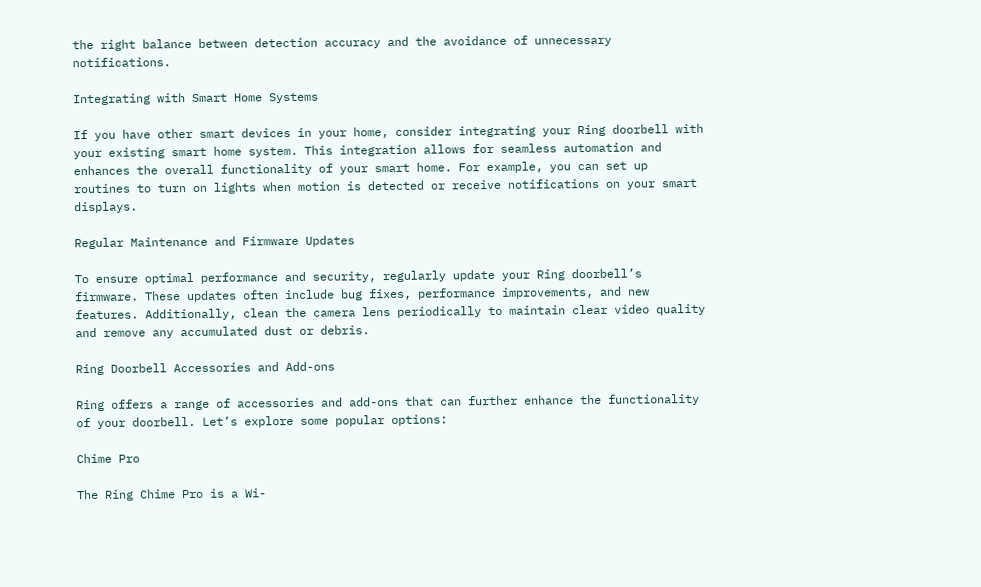the right balance between detection accuracy and the avoidance of unnecessary notifications.

Integrating with Smart Home Systems

If you have other smart devices in your home, consider integrating your Ring doorbell with your existing smart home system. This integration allows for seamless automation and enhances the overall functionality of your smart home. For example, you can set up routines to turn on lights when motion is detected or receive notifications on your smart displays.

Regular Maintenance and Firmware Updates

To ensure optimal performance and security, regularly update your Ring doorbell’s firmware. These updates often include bug fixes, performance improvements, and new features. Additionally, clean the camera lens periodically to maintain clear video quality and remove any accumulated dust or debris.

Ring Doorbell Accessories and Add-ons

Ring offers a range of accessories and add-ons that can further enhance the functionality of your doorbell. Let’s explore some popular options:

Chime Pro

The Ring Chime Pro is a Wi-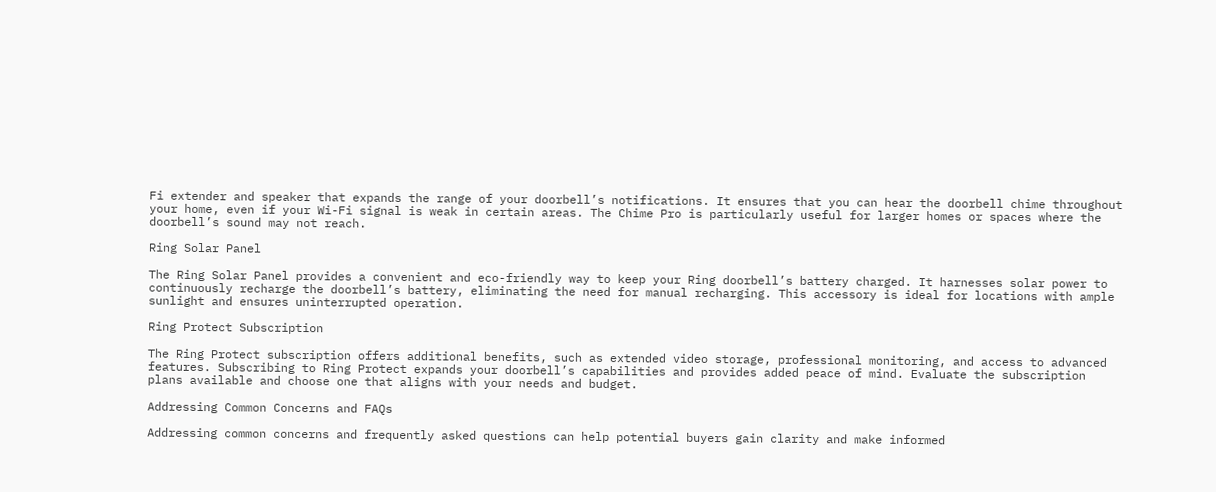Fi extender and speaker that expands the range of your doorbell’s notifications. It ensures that you can hear the doorbell chime throughout your home, even if your Wi-Fi signal is weak in certain areas. The Chime Pro is particularly useful for larger homes or spaces where the doorbell’s sound may not reach.

Ring Solar Panel

The Ring Solar Panel provides a convenient and eco-friendly way to keep your Ring doorbell’s battery charged. It harnesses solar power to continuously recharge the doorbell’s battery, eliminating the need for manual recharging. This accessory is ideal for locations with ample sunlight and ensures uninterrupted operation.

Ring Protect Subscription

The Ring Protect subscription offers additional benefits, such as extended video storage, professional monitoring, and access to advanced features. Subscribing to Ring Protect expands your doorbell’s capabilities and provides added peace of mind. Evaluate the subscription plans available and choose one that aligns with your needs and budget.

Addressing Common Concerns and FAQs

Addressing common concerns and frequently asked questions can help potential buyers gain clarity and make informed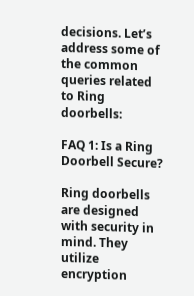decisions. Let’s address some of the common queries related to Ring doorbells:

FAQ 1: Is a Ring Doorbell Secure?

Ring doorbells are designed with security in mind. They utilize encryption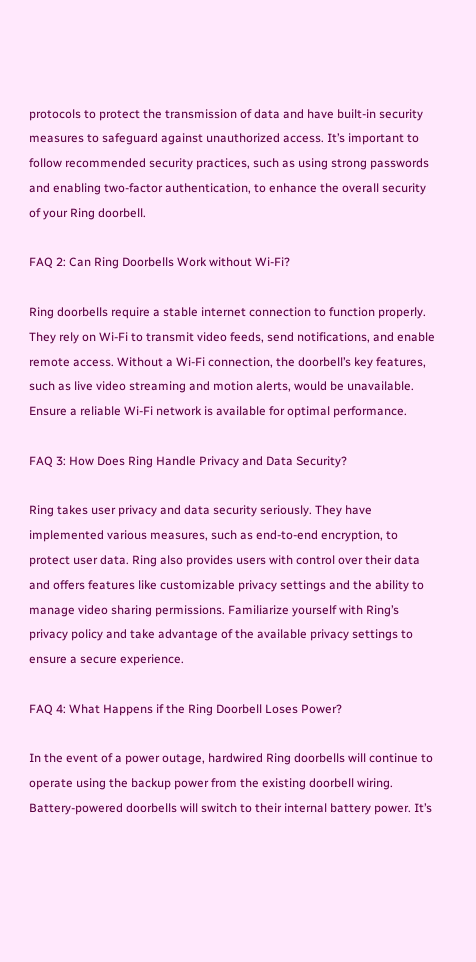protocols to protect the transmission of data and have built-in security measures to safeguard against unauthorized access. It’s important to follow recommended security practices, such as using strong passwords and enabling two-factor authentication, to enhance the overall security of your Ring doorbell.

FAQ 2: Can Ring Doorbells Work without Wi-Fi?

Ring doorbells require a stable internet connection to function properly. They rely on Wi-Fi to transmit video feeds, send notifications, and enable remote access. Without a Wi-Fi connection, the doorbell’s key features, such as live video streaming and motion alerts, would be unavailable. Ensure a reliable Wi-Fi network is available for optimal performance.

FAQ 3: How Does Ring Handle Privacy and Data Security?

Ring takes user privacy and data security seriously. They have implemented various measures, such as end-to-end encryption, to protect user data. Ring also provides users with control over their data and offers features like customizable privacy settings and the ability to manage video sharing permissions. Familiarize yourself with Ring’s privacy policy and take advantage of the available privacy settings to ensure a secure experience.

FAQ 4: What Happens if the Ring Doorbell Loses Power?

In the event of a power outage, hardwired Ring doorbells will continue to operate using the backup power from the existing doorbell wiring. Battery-powered doorbells will switch to their internal battery power. It’s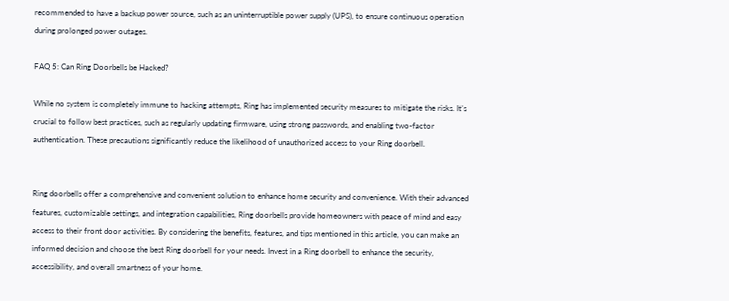recommended to have a backup power source, such as an uninterruptible power supply (UPS), to ensure continuous operation during prolonged power outages.

FAQ 5: Can Ring Doorbells be Hacked?

While no system is completely immune to hacking attempts, Ring has implemented security measures to mitigate the risks. It’s crucial to follow best practices, such as regularly updating firmware, using strong passwords, and enabling two-factor authentication. These precautions significantly reduce the likelihood of unauthorized access to your Ring doorbell.


Ring doorbells offer a comprehensive and convenient solution to enhance home security and convenience. With their advanced features, customizable settings, and integration capabilities, Ring doorbells provide homeowners with peace of mind and easy access to their front door activities. By considering the benefits, features, and tips mentioned in this article, you can make an informed decision and choose the best Ring doorbell for your needs. Invest in a Ring doorbell to enhance the security, accessibility, and overall smartness of your home.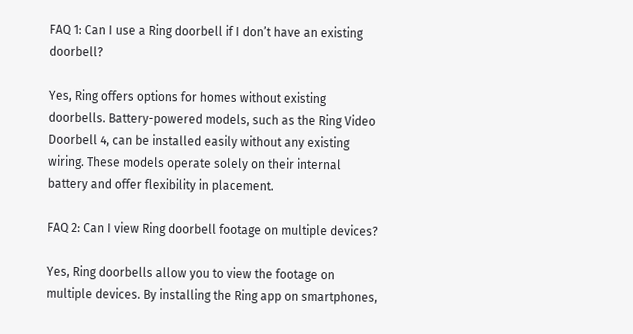FAQ 1: Can I use a Ring doorbell if I don’t have an existing doorbell?

Yes, Ring offers options for homes without existing doorbells. Battery-powered models, such as the Ring Video Doorbell 4, can be installed easily without any existing wiring. These models operate solely on their internal battery and offer flexibility in placement.

FAQ 2: Can I view Ring doorbell footage on multiple devices?

Yes, Ring doorbells allow you to view the footage on multiple devices. By installing the Ring app on smartphones,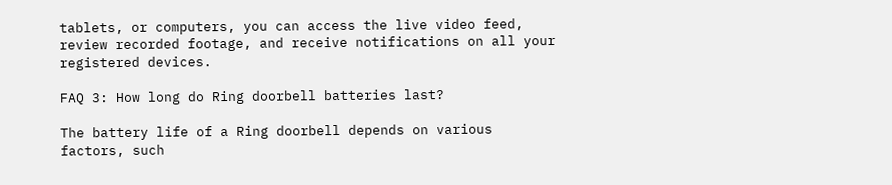tablets, or computers, you can access the live video feed, review recorded footage, and receive notifications on all your registered devices.

FAQ 3: How long do Ring doorbell batteries last?

The battery life of a Ring doorbell depends on various factors, such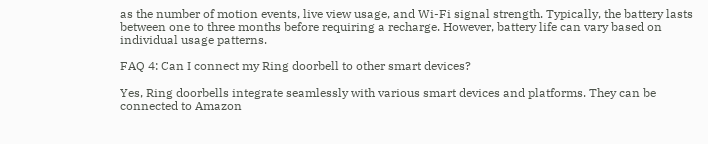as the number of motion events, live view usage, and Wi-Fi signal strength. Typically, the battery lasts between one to three months before requiring a recharge. However, battery life can vary based on individual usage patterns.

FAQ 4: Can I connect my Ring doorbell to other smart devices?

Yes, Ring doorbells integrate seamlessly with various smart devices and platforms. They can be connected to Amazon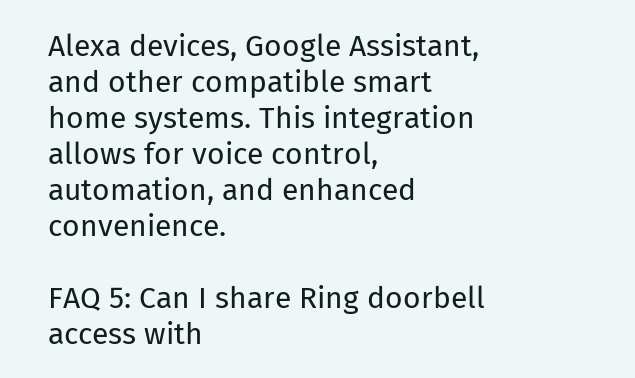Alexa devices, Google Assistant, and other compatible smart home systems. This integration allows for voice control, automation, and enhanced convenience.

FAQ 5: Can I share Ring doorbell access with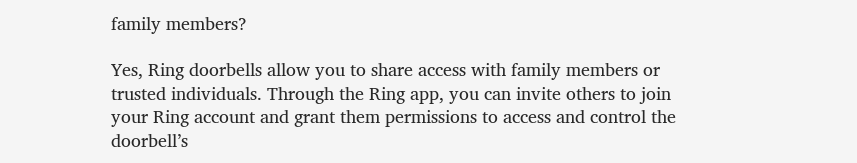family members?

Yes, Ring doorbells allow you to share access with family members or trusted individuals. Through the Ring app, you can invite others to join your Ring account and grant them permissions to access and control the doorbell’s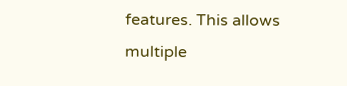features. This allows multiple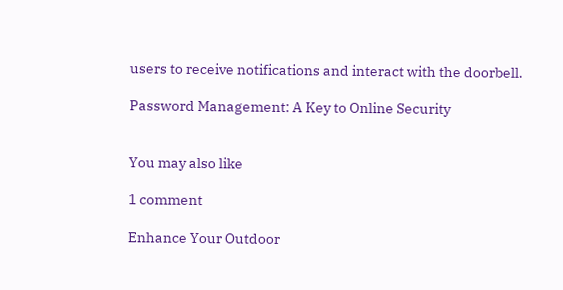users to receive notifications and interact with the doorbell.

Password Management: A Key to Online Security


You may also like

1 comment

Enhance Your Outdoor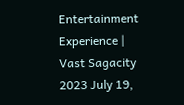Entertainment Experience | Vast Sagacity 2023 July 19,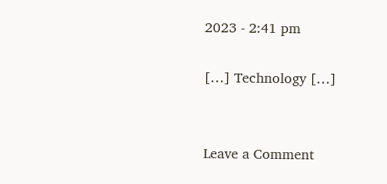2023 - 2:41 pm

[…] Technology […]


Leave a Comment